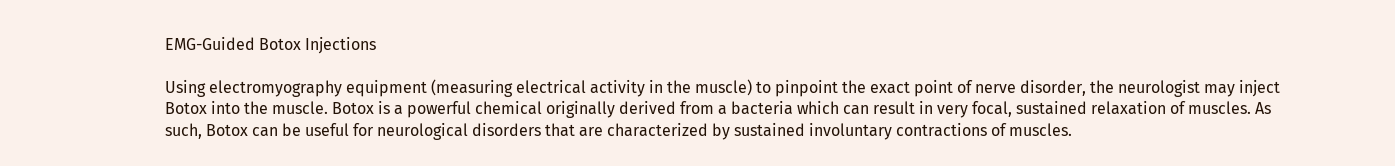EMG-Guided Botox Injections

Using electromyography equipment (measuring electrical activity in the muscle) to pinpoint the exact point of nerve disorder, the neurologist may inject Botox into the muscle. Botox is a powerful chemical originally derived from a bacteria which can result in very focal, sustained relaxation of muscles. As such, Botox can be useful for neurological disorders that are characterized by sustained involuntary contractions of muscles.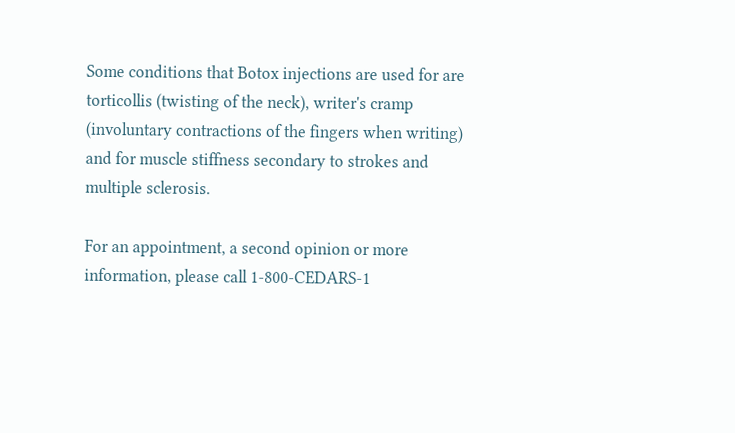Some conditions that Botox injections are used for are torticollis (twisting of the neck), writer's cramp (involuntary contractions of the fingers when writing) and for muscle stiffness secondary to strokes and multiple sclerosis.

For an appointment, a second opinion or more information, please call 1-800-CEDARS-1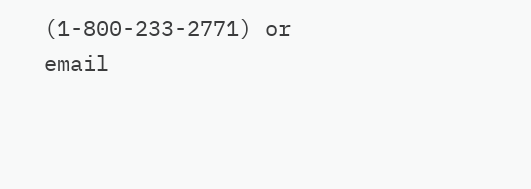(1-800-233-2771) or email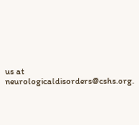us at neurologicaldisorders@cshs.org.